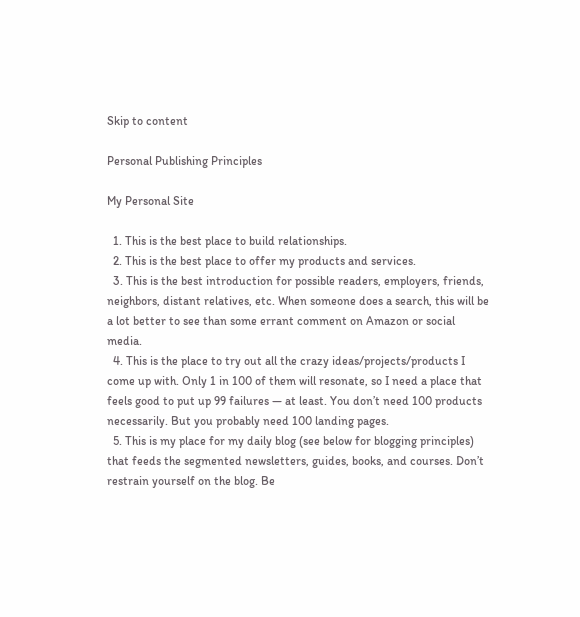Skip to content

Personal Publishing Principles

My Personal Site

  1. This is the best place to build relationships.
  2. This is the best place to offer my products and services.
  3. This is the best introduction for possible readers, employers, friends, neighbors, distant relatives, etc. When someone does a search, this will be a lot better to see than some errant comment on Amazon or social media.
  4. This is the place to try out all the crazy ideas/projects/products I come up with. Only 1 in 100 of them will resonate, so I need a place that feels good to put up 99 failures — at least. You don’t need 100 products necessarily. But you probably need 100 landing pages.
  5. This is my place for my daily blog (see below for blogging principles) that feeds the segmented newsletters, guides, books, and courses. Don’t restrain yourself on the blog. Be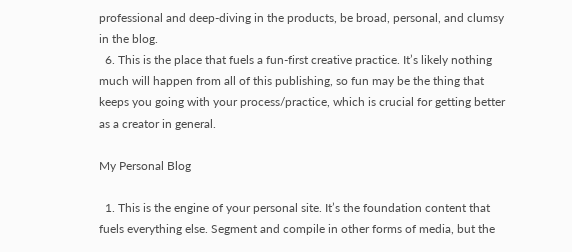professional and deep-diving in the products, be broad, personal, and clumsy in the blog.
  6. This is the place that fuels a fun-first creative practice. It’s likely nothing much will happen from all of this publishing, so fun may be the thing that keeps you going with your process/practice, which is crucial for getting better as a creator in general.

My Personal Blog

  1. This is the engine of your personal site. It’s the foundation content that fuels everything else. Segment and compile in other forms of media, but the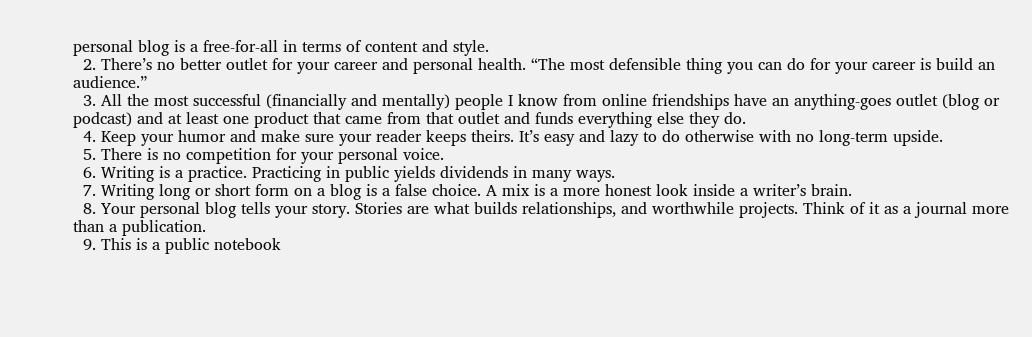personal blog is a free-for-all in terms of content and style.
  2. There’s no better outlet for your career and personal health. “The most defensible thing you can do for your career is build an audience.”
  3. All the most successful (financially and mentally) people I know from online friendships have an anything-goes outlet (blog or podcast) and at least one product that came from that outlet and funds everything else they do.
  4. Keep your humor and make sure your reader keeps theirs. It’s easy and lazy to do otherwise with no long-term upside.
  5. There is no competition for your personal voice.
  6. Writing is a practice. Practicing in public yields dividends in many ways.
  7. Writing long or short form on a blog is a false choice. A mix is a more honest look inside a writer’s brain.
  8. Your personal blog tells your story. Stories are what builds relationships, and worthwhile projects. Think of it as a journal more than a publication.
  9. This is a public notebook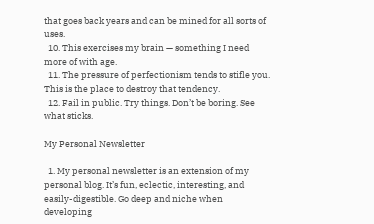that goes back years and can be mined for all sorts of uses.
  10. This exercises my brain — something I need more of with age.
  11. The pressure of perfectionism tends to stifle you. This is the place to destroy that tendency.
  12. Fail in public. Try things. Don’t be boring. See what sticks.

My Personal Newsletter

  1. My personal newsletter is an extension of my personal blog. It’s fun, eclectic, interesting, and easily-digestible. Go deep and niche when developing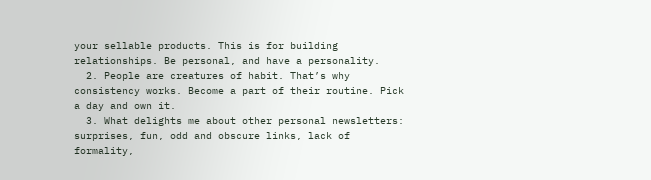your sellable products. This is for building relationships. Be personal, and have a personality.
  2. People are creatures of habit. That’s why consistency works. Become a part of their routine. Pick a day and own it.
  3. What delights me about other personal newsletters: surprises, fun, odd and obscure links, lack of formality,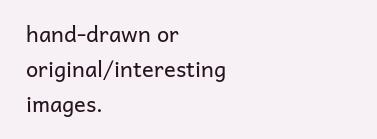hand-drawn or original/interesting images.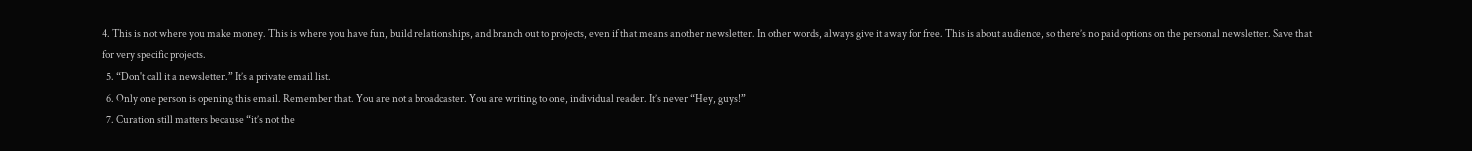4. This is not where you make money. This is where you have fun, build relationships, and branch out to projects, even if that means another newsletter. In other words, always give it away for free. This is about audience, so there’s no paid options on the personal newsletter. Save that for very specific projects.
  5. “Don't call it a newsletter.” It’s a private email list.
  6. Only one person is opening this email. Remember that. You are not a broadcaster. You are writing to one, individual reader. It’s never “Hey, guys!”
  7. Curation still matters because “it’s not the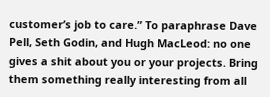customer’s job to care.” To paraphrase Dave Pell, Seth Godin, and Hugh MacLeod: no one gives a shit about you or your projects. Bring them something really interesting from all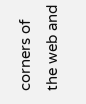corners of the web and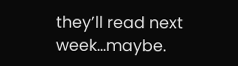they’ll read next week…maybe.